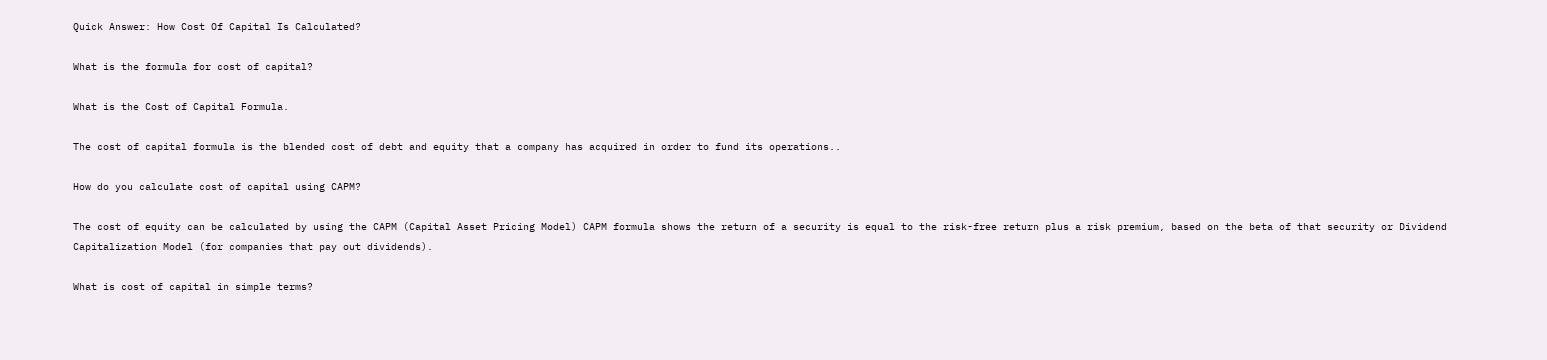Quick Answer: How Cost Of Capital Is Calculated?

What is the formula for cost of capital?

What is the Cost of Capital Formula.

The cost of capital formula is the blended cost of debt and equity that a company has acquired in order to fund its operations..

How do you calculate cost of capital using CAPM?

The cost of equity can be calculated by using the CAPM (Capital Asset Pricing Model) CAPM formula shows the return of a security is equal to the risk-free return plus a risk premium, based on the beta of that security or Dividend Capitalization Model (for companies that pay out dividends).

What is cost of capital in simple terms?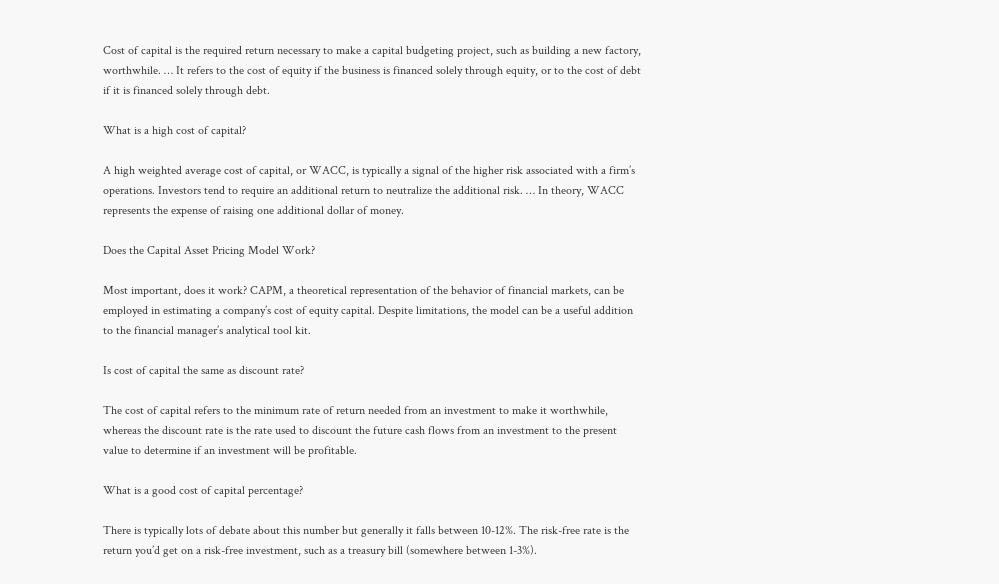Cost of capital is the required return necessary to make a capital budgeting project, such as building a new factory, worthwhile. … It refers to the cost of equity if the business is financed solely through equity, or to the cost of debt if it is financed solely through debt.

What is a high cost of capital?

A high weighted average cost of capital, or WACC, is typically a signal of the higher risk associated with a firm’s operations. Investors tend to require an additional return to neutralize the additional risk. … In theory, WACC represents the expense of raising one additional dollar of money.

Does the Capital Asset Pricing Model Work?

Most important, does it work? CAPM, a theoretical representation of the behavior of financial markets, can be employed in estimating a company’s cost of equity capital. Despite limitations, the model can be a useful addition to the financial manager’s analytical tool kit.

Is cost of capital the same as discount rate?

The cost of capital refers to the minimum rate of return needed from an investment to make it worthwhile, whereas the discount rate is the rate used to discount the future cash flows from an investment to the present value to determine if an investment will be profitable.

What is a good cost of capital percentage?

There is typically lots of debate about this number but generally it falls between 10-12%. The risk-free rate is the return you’d get on a risk-free investment, such as a treasury bill (somewhere between 1-3%).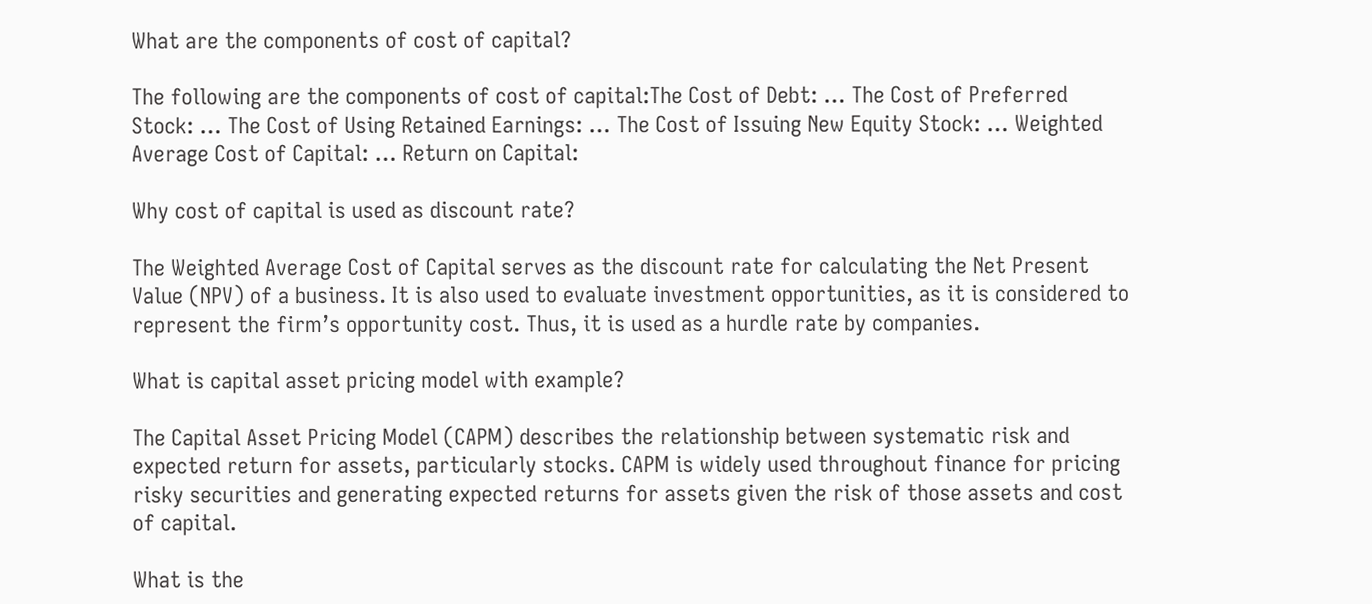What are the components of cost of capital?

The following are the components of cost of capital:The Cost of Debt: … The Cost of Preferred Stock: … The Cost of Using Retained Earnings: … The Cost of Issuing New Equity Stock: … Weighted Average Cost of Capital: … Return on Capital:

Why cost of capital is used as discount rate?

The Weighted Average Cost of Capital serves as the discount rate for calculating the Net Present Value (NPV) of a business. It is also used to evaluate investment opportunities, as it is considered to represent the firm’s opportunity cost. Thus, it is used as a hurdle rate by companies.

What is capital asset pricing model with example?

The Capital Asset Pricing Model (CAPM) describes the relationship between systematic risk and expected return for assets, particularly stocks. CAPM is widely used throughout finance for pricing risky securities and generating expected returns for assets given the risk of those assets and cost of capital.

What is the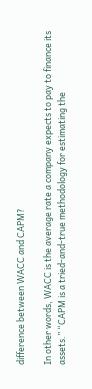difference between WACC and CAPM?

In other words, WACC is the average rate a company expects to pay to finance its assets.” “CAPM is a tried-and-true methodology for estimating the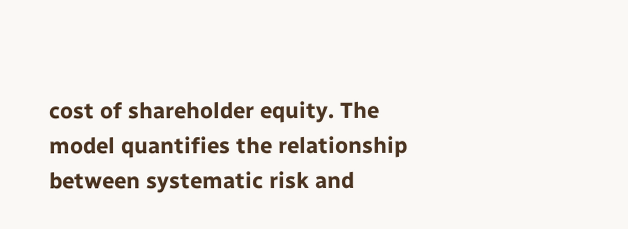cost of shareholder equity. The model quantifies the relationship between systematic risk and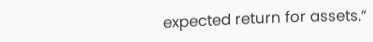expected return for assets.”